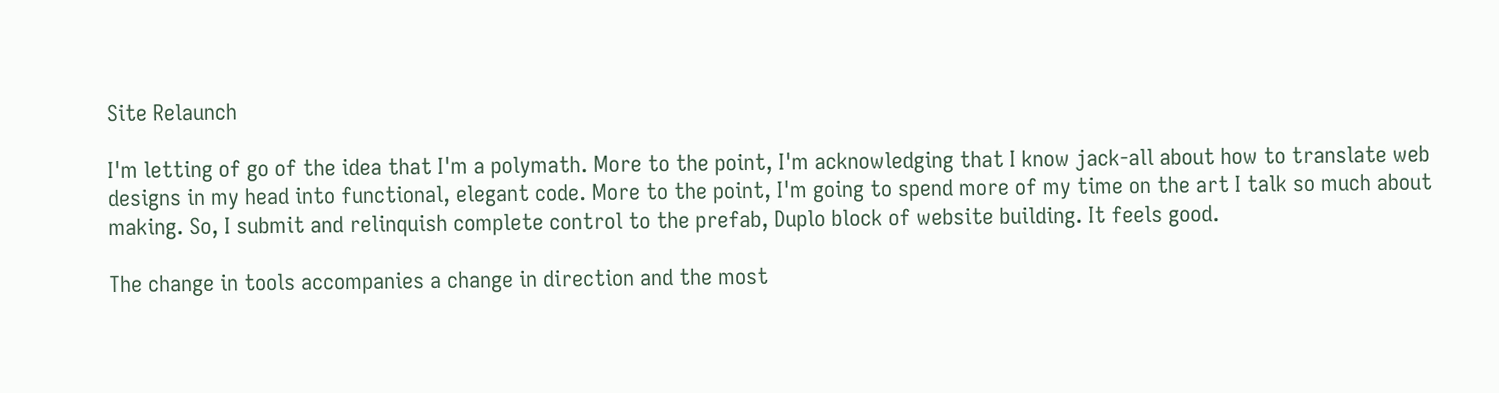Site Relaunch

I'm letting of go of the idea that I'm a polymath. More to the point, I'm acknowledging that I know jack-all about how to translate web designs in my head into functional, elegant code. More to the point, I'm going to spend more of my time on the art I talk so much about making. So, I submit and relinquish complete control to the prefab, Duplo block of website building. It feels good.

The change in tools accompanies a change in direction and the most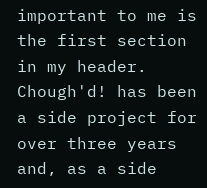important to me is the first section in my header. Chough'd! has been a side project for over three years and, as a side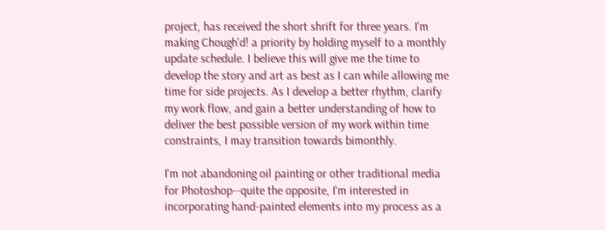project, has received the short shrift for three years. I'm making Chough'd! a priority by holding myself to a monthly update schedule. I believe this will give me the time to develop the story and art as best as I can while allowing me time for side projects. As I develop a better rhythm, clarify my work flow, and gain a better understanding of how to deliver the best possible version of my work within time constraints, I may transition towards bimonthly.

I'm not abandoning oil painting or other traditional media for Photoshop--quite the opposite, I'm interested in incorporating hand-painted elements into my process as a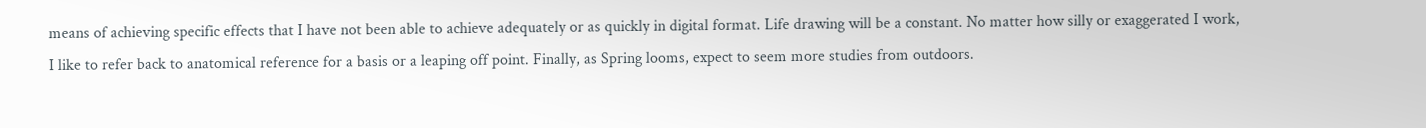means of achieving specific effects that I have not been able to achieve adequately or as quickly in digital format. Life drawing will be a constant. No matter how silly or exaggerated I work, I like to refer back to anatomical reference for a basis or a leaping off point. Finally, as Spring looms, expect to seem more studies from outdoors.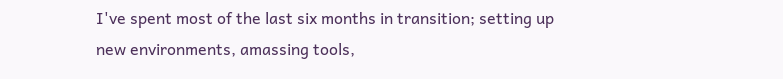I've spent most of the last six months in transition; setting up new environments, amassing tools,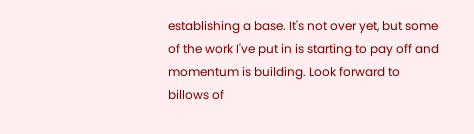establishing a base. It's not over yet, but some of the work I've put in is starting to pay off and momentum is building. Look forward to billows of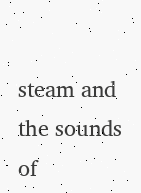steam and the sounds of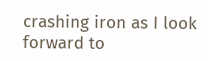crashing iron as I look forward to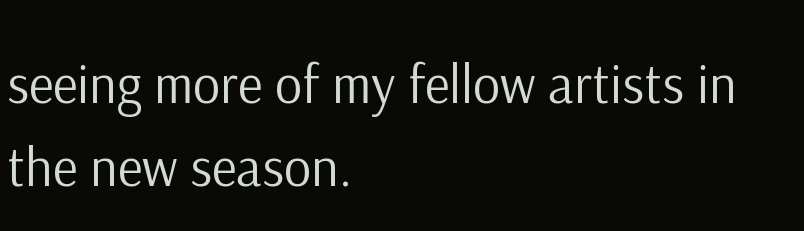seeing more of my fellow artists in the new season.